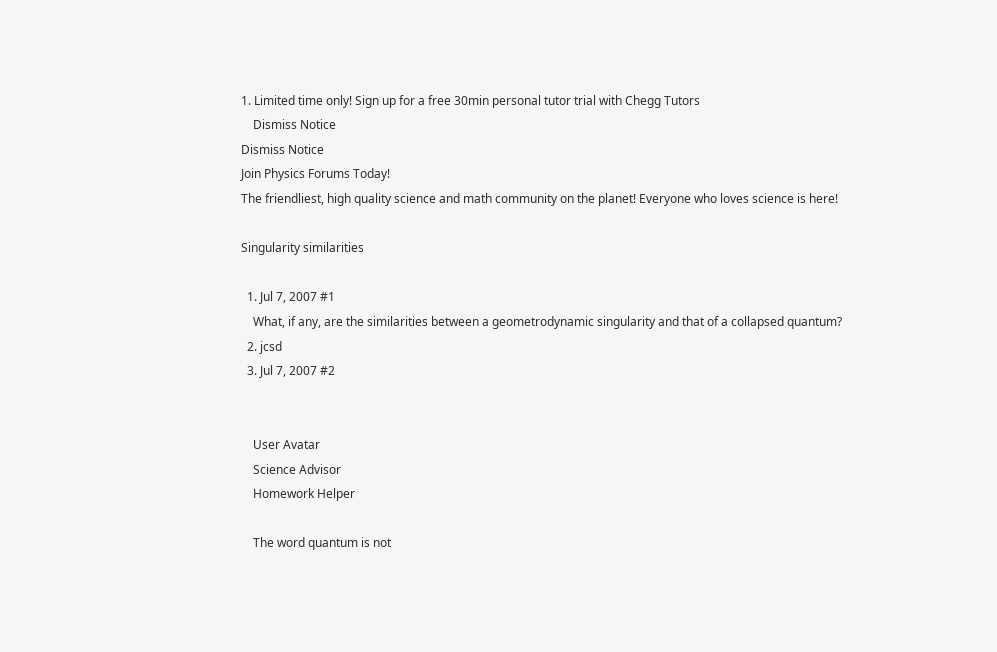1. Limited time only! Sign up for a free 30min personal tutor trial with Chegg Tutors
    Dismiss Notice
Dismiss Notice
Join Physics Forums Today!
The friendliest, high quality science and math community on the planet! Everyone who loves science is here!

Singularity similarities

  1. Jul 7, 2007 #1
    What, if any, are the similarities between a geometrodynamic singularity and that of a collapsed quantum?
  2. jcsd
  3. Jul 7, 2007 #2


    User Avatar
    Science Advisor
    Homework Helper

    The word quantum is not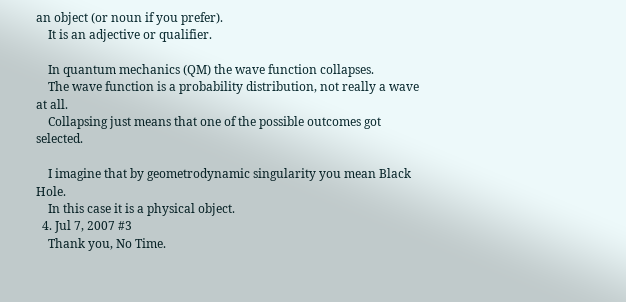an object (or noun if you prefer).
    It is an adjective or qualifier.

    In quantum mechanics (QM) the wave function collapses.
    The wave function is a probability distribution, not really a wave at all.
    Collapsing just means that one of the possible outcomes got selected.

    I imagine that by geometrodynamic singularity you mean Black Hole.
    In this case it is a physical object.
  4. Jul 7, 2007 #3
    Thank you, No Time.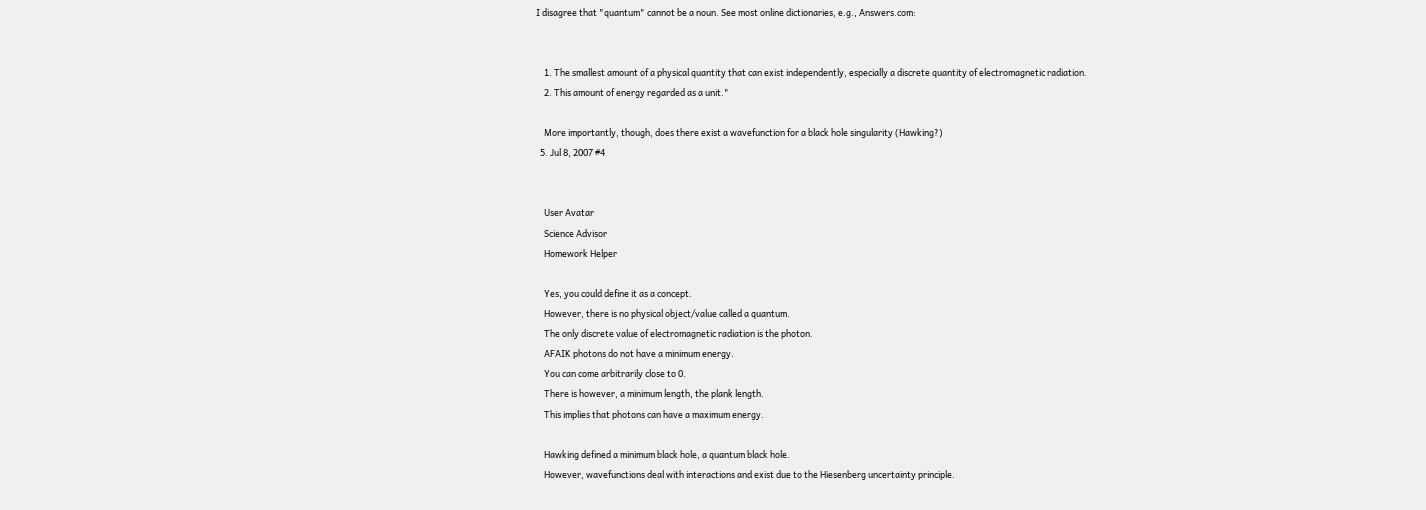I disagree that "quantum" cannot be a noun. See most online dictionaries, e.g., Answers.com:


    1. The smallest amount of a physical quantity that can exist independently, especially a discrete quantity of electromagnetic radiation.
    2. This amount of energy regarded as a unit."

    More importantly, though, does there exist a wavefunction for a black hole singularity (Hawking?)
  5. Jul 8, 2007 #4


    User Avatar
    Science Advisor
    Homework Helper

    Yes, you could define it as a concept.
    However, there is no physical object/value called a quantum.
    The only discrete value of electromagnetic radiation is the photon.
    AFAIK photons do not have a minimum energy.
    You can come arbitrarily close to 0.
    There is however, a minimum length, the plank length.
    This implies that photons can have a maximum energy.

    Hawking defined a minimum black hole, a quantum black hole.
    However, wavefunctions deal with interactions and exist due to the Hiesenberg uncertainty principle.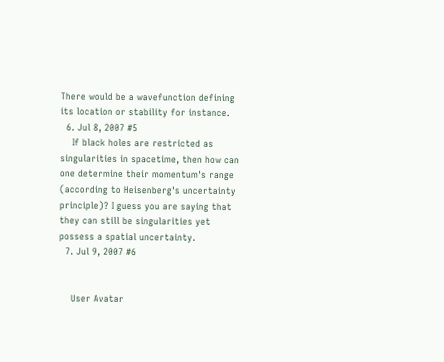There would be a wavefunction defining its location or stability for instance.
  6. Jul 8, 2007 #5
    If black holes are restricted as singularities in spacetime, then how can one determine their momentum's range (according to Heisenberg's uncertainty principle)? I guess you are saying that they can still be singularities yet possess a spatial uncertainty.
  7. Jul 9, 2007 #6


    User Avatar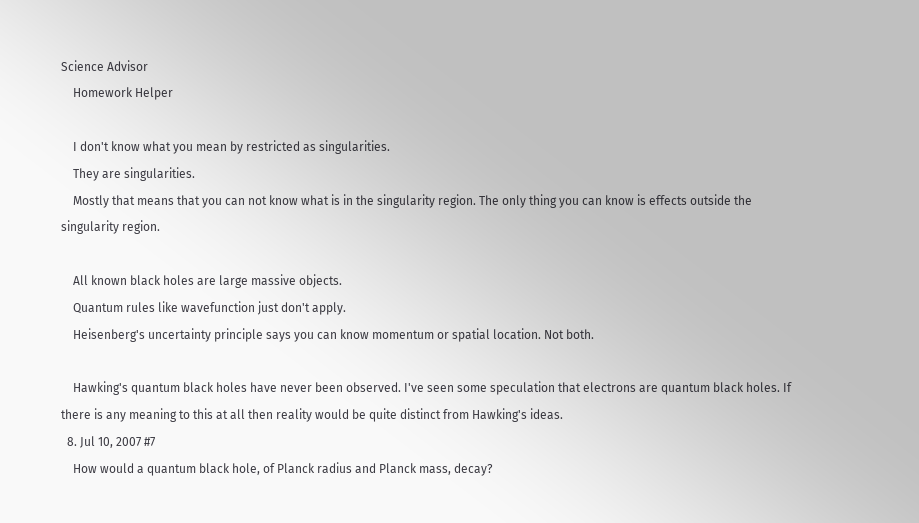Science Advisor
    Homework Helper

    I don't know what you mean by restricted as singularities.
    They are singularities.
    Mostly that means that you can not know what is in the singularity region. The only thing you can know is effects outside the singularity region.

    All known black holes are large massive objects.
    Quantum rules like wavefunction just don't apply.
    Heisenberg's uncertainty principle says you can know momentum or spatial location. Not both.

    Hawking's quantum black holes have never been observed. I've seen some speculation that electrons are quantum black holes. If there is any meaning to this at all then reality would be quite distinct from Hawking's ideas.
  8. Jul 10, 2007 #7
    How would a quantum black hole, of Planck radius and Planck mass, decay?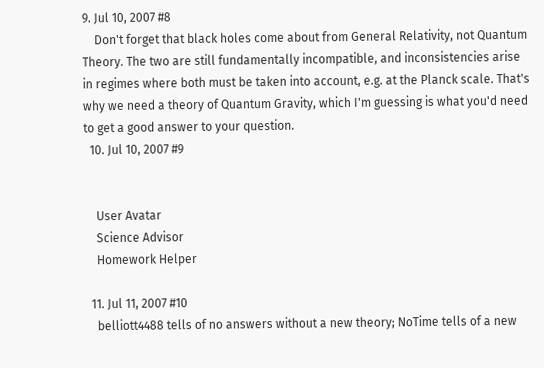9. Jul 10, 2007 #8
    Don't forget that black holes come about from General Relativity, not Quantum Theory. The two are still fundamentally incompatible, and inconsistencies arise in regimes where both must be taken into account, e.g. at the Planck scale. That's why we need a theory of Quantum Gravity, which I'm guessing is what you'd need to get a good answer to your question.
  10. Jul 10, 2007 #9


    User Avatar
    Science Advisor
    Homework Helper

  11. Jul 11, 2007 #10
    belliott4488 tells of no answers without a new theory; NoTime tells of a new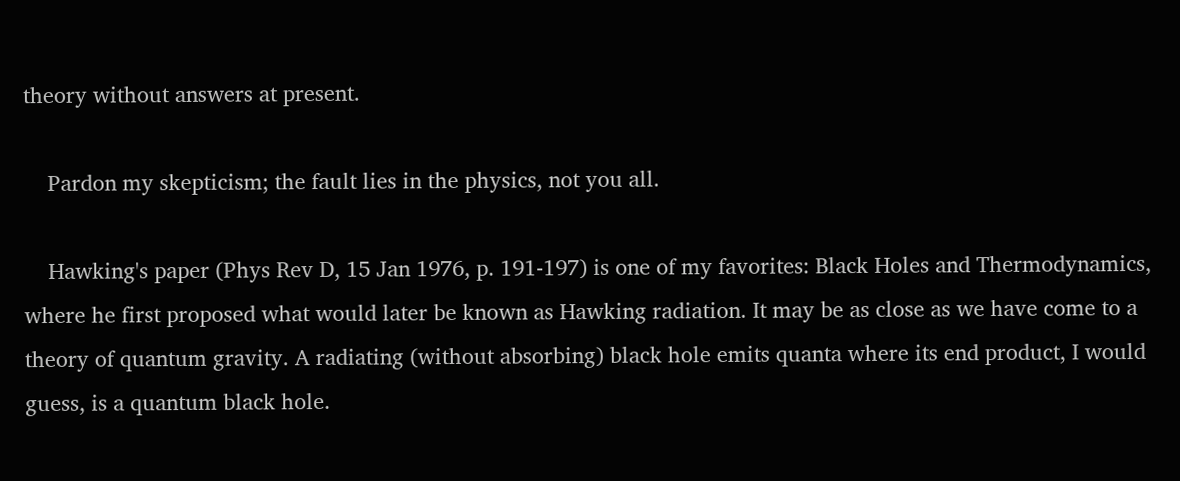theory without answers at present.

    Pardon my skepticism; the fault lies in the physics, not you all.

    Hawking's paper (Phys Rev D, 15 Jan 1976, p. 191-197) is one of my favorites: Black Holes and Thermodynamics, where he first proposed what would later be known as Hawking radiation. It may be as close as we have come to a theory of quantum gravity. A radiating (without absorbing) black hole emits quanta where its end product, I would guess, is a quantum black hole.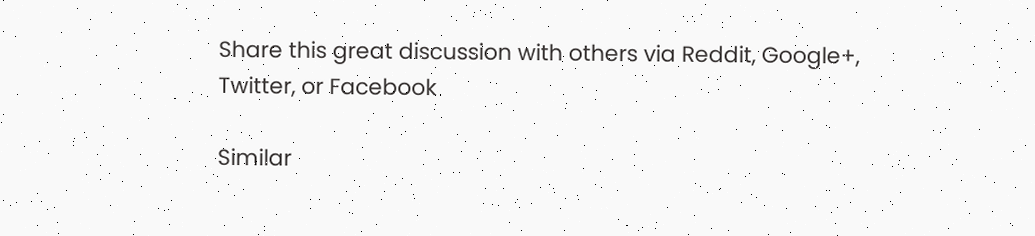Share this great discussion with others via Reddit, Google+, Twitter, or Facebook

Similar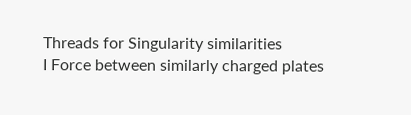Threads for Singularity similarities
I Force between similarly charged plates